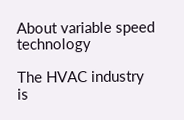About variable speed technology

The HVAC industry is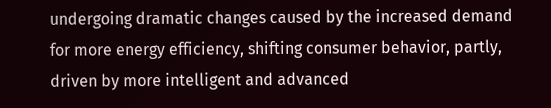undergoing dramatic changes caused by the increased demand for more energy efficiency, shifting consumer behavior, partly, driven by more intelligent and advanced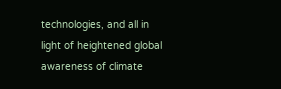technologies, and all in light of heightened global awareness of climate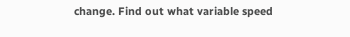change. Find out what variable speed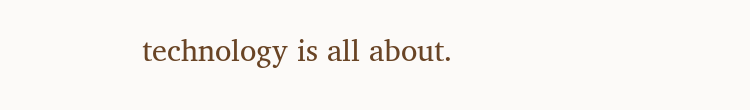technology is all about.